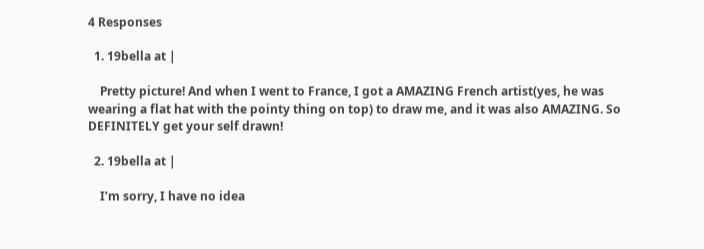4 Responses

  1. 19bella at |

    Pretty picture! And when I went to France, I got a AMAZING French artist(yes, he was wearing a flat hat with the pointy thing on top) to draw me, and it was also AMAZING. So DEFINITELY get your self drawn!

  2. 19bella at |

    I’m sorry, I have no idea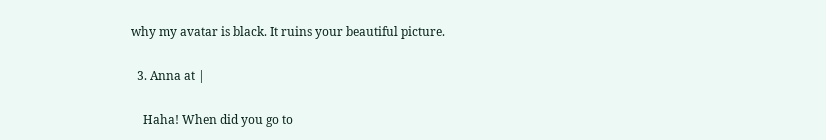why my avatar is black. It ruins your beautiful picture.

  3. Anna at |

    Haha! When did you go to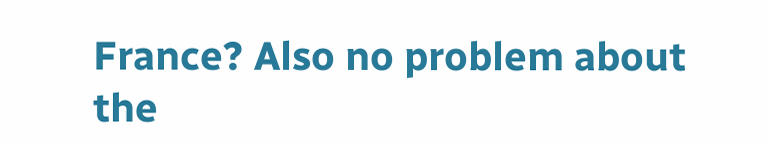France? Also no problem about the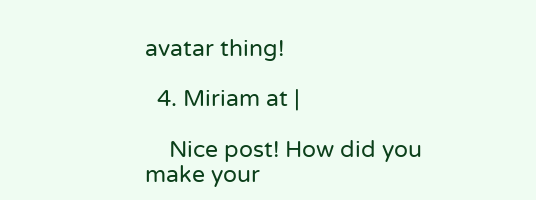avatar thing!

  4. Miriam at |

    Nice post! How did you make your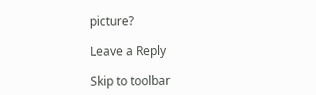picture?

Leave a Reply

Skip to toolbar